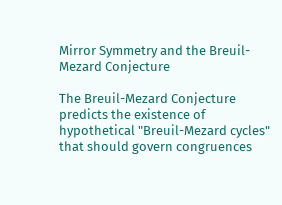Mirror Symmetry and the Breuil-Mezard Conjecture

The Breuil-Mezard Conjecture predicts the existence of hypothetical "Breuil-Mezard cycles" that should govern congruences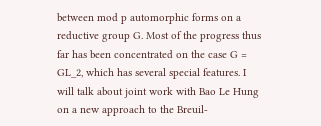between mod p automorphic forms on a reductive group G. Most of the progress thus far has been concentrated on the case G = GL_2, which has several special features. I will talk about joint work with Bao Le Hung on a new approach to the Breuil-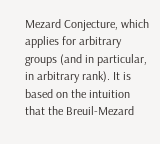Mezard Conjecture, which applies for arbitrary groups (and in particular, in arbitrary rank). It is based on the intuition that the Breuil-Mezard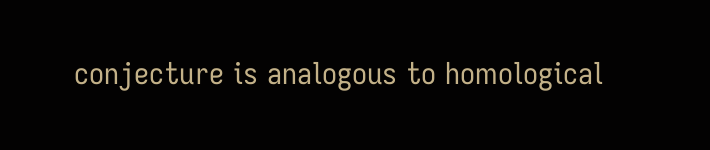conjecture is analogous to homological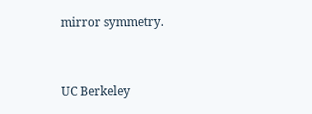mirror symmetry.



UC Berkeley